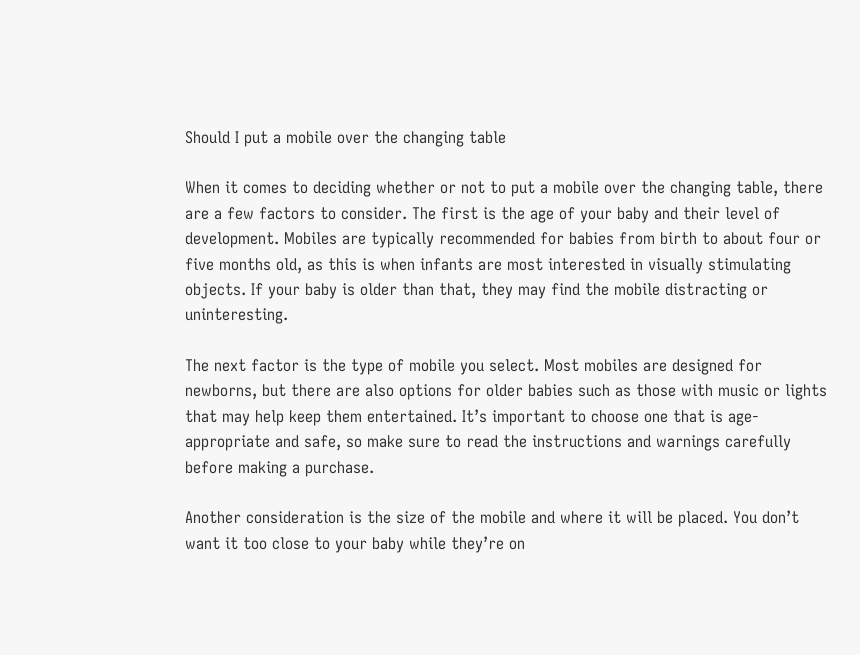Should I put a mobile over the changing table

When it comes to deciding whether or not to put a mobile over the changing table, there are a few factors to consider. The first is the age of your baby and their level of development. Mobiles are typically recommended for babies from birth to about four or five months old, as this is when infants are most interested in visually stimulating objects. If your baby is older than that, they may find the mobile distracting or uninteresting.

The next factor is the type of mobile you select. Most mobiles are designed for newborns, but there are also options for older babies such as those with music or lights that may help keep them entertained. It’s important to choose one that is age-appropriate and safe, so make sure to read the instructions and warnings carefully before making a purchase.

Another consideration is the size of the mobile and where it will be placed. You don’t want it too close to your baby while they’re on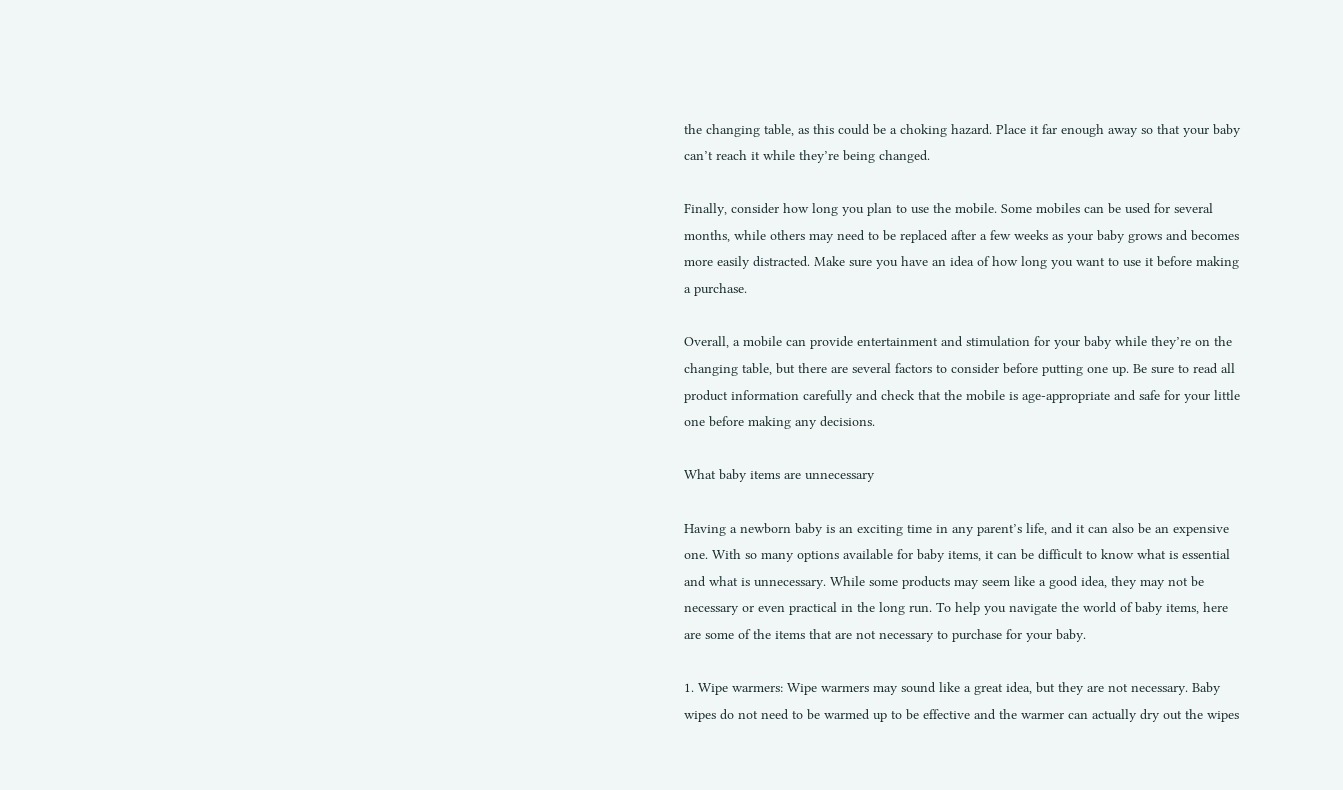the changing table, as this could be a choking hazard. Place it far enough away so that your baby can’t reach it while they’re being changed.

Finally, consider how long you plan to use the mobile. Some mobiles can be used for several months, while others may need to be replaced after a few weeks as your baby grows and becomes more easily distracted. Make sure you have an idea of how long you want to use it before making a purchase.

Overall, a mobile can provide entertainment and stimulation for your baby while they’re on the changing table, but there are several factors to consider before putting one up. Be sure to read all product information carefully and check that the mobile is age-appropriate and safe for your little one before making any decisions.

What baby items are unnecessary

Having a newborn baby is an exciting time in any parent’s life, and it can also be an expensive one. With so many options available for baby items, it can be difficult to know what is essential and what is unnecessary. While some products may seem like a good idea, they may not be necessary or even practical in the long run. To help you navigate the world of baby items, here are some of the items that are not necessary to purchase for your baby.

1. Wipe warmers: Wipe warmers may sound like a great idea, but they are not necessary. Baby wipes do not need to be warmed up to be effective and the warmer can actually dry out the wipes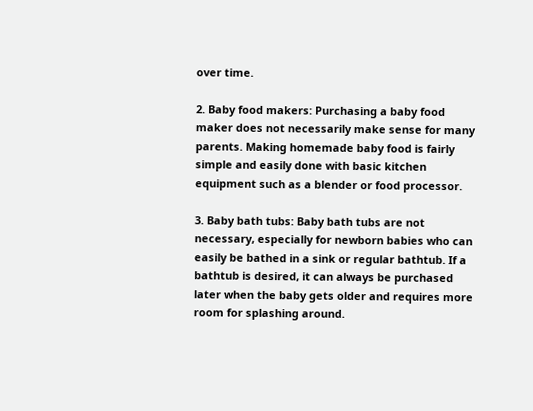over time.

2. Baby food makers: Purchasing a baby food maker does not necessarily make sense for many parents. Making homemade baby food is fairly simple and easily done with basic kitchen equipment such as a blender or food processor.

3. Baby bath tubs: Baby bath tubs are not necessary, especially for newborn babies who can easily be bathed in a sink or regular bathtub. If a bathtub is desired, it can always be purchased later when the baby gets older and requires more room for splashing around.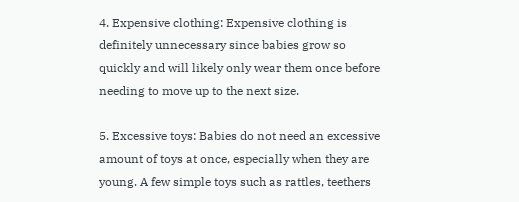4. Expensive clothing: Expensive clothing is definitely unnecessary since babies grow so quickly and will likely only wear them once before needing to move up to the next size.

5. Excessive toys: Babies do not need an excessive amount of toys at once, especially when they are young. A few simple toys such as rattles, teethers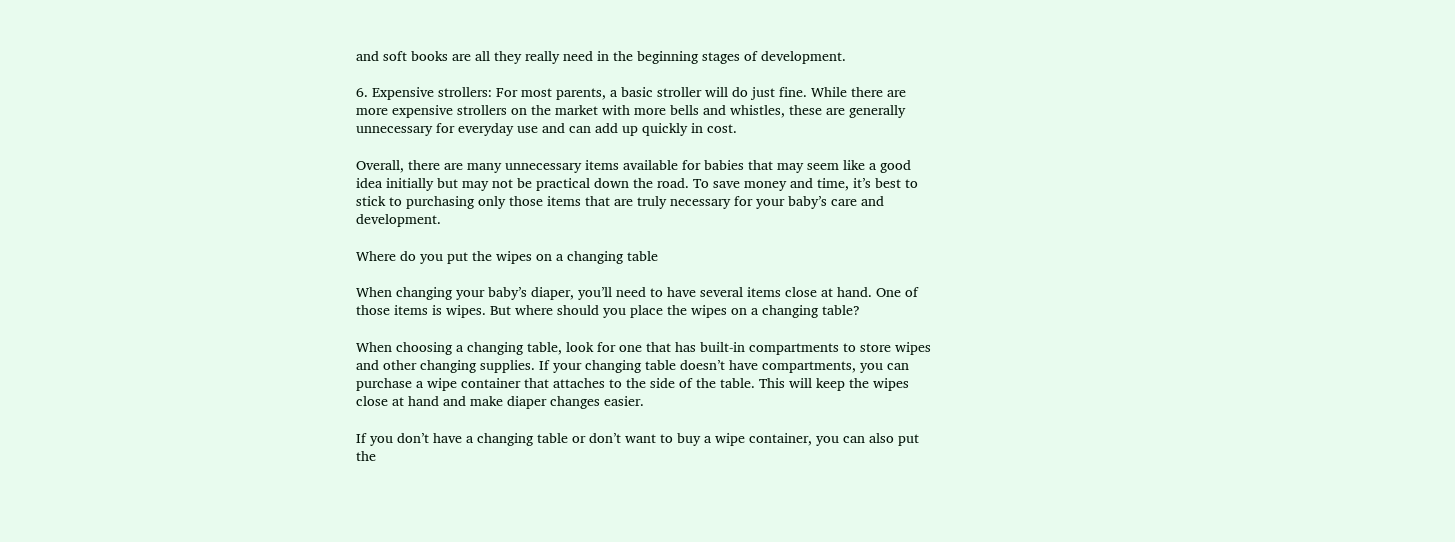and soft books are all they really need in the beginning stages of development.

6. Expensive strollers: For most parents, a basic stroller will do just fine. While there are more expensive strollers on the market with more bells and whistles, these are generally unnecessary for everyday use and can add up quickly in cost.

Overall, there are many unnecessary items available for babies that may seem like a good idea initially but may not be practical down the road. To save money and time, it’s best to stick to purchasing only those items that are truly necessary for your baby’s care and development.

Where do you put the wipes on a changing table

When changing your baby’s diaper, you’ll need to have several items close at hand. One of those items is wipes. But where should you place the wipes on a changing table?

When choosing a changing table, look for one that has built-in compartments to store wipes and other changing supplies. If your changing table doesn’t have compartments, you can purchase a wipe container that attaches to the side of the table. This will keep the wipes close at hand and make diaper changes easier.

If you don’t have a changing table or don’t want to buy a wipe container, you can also put the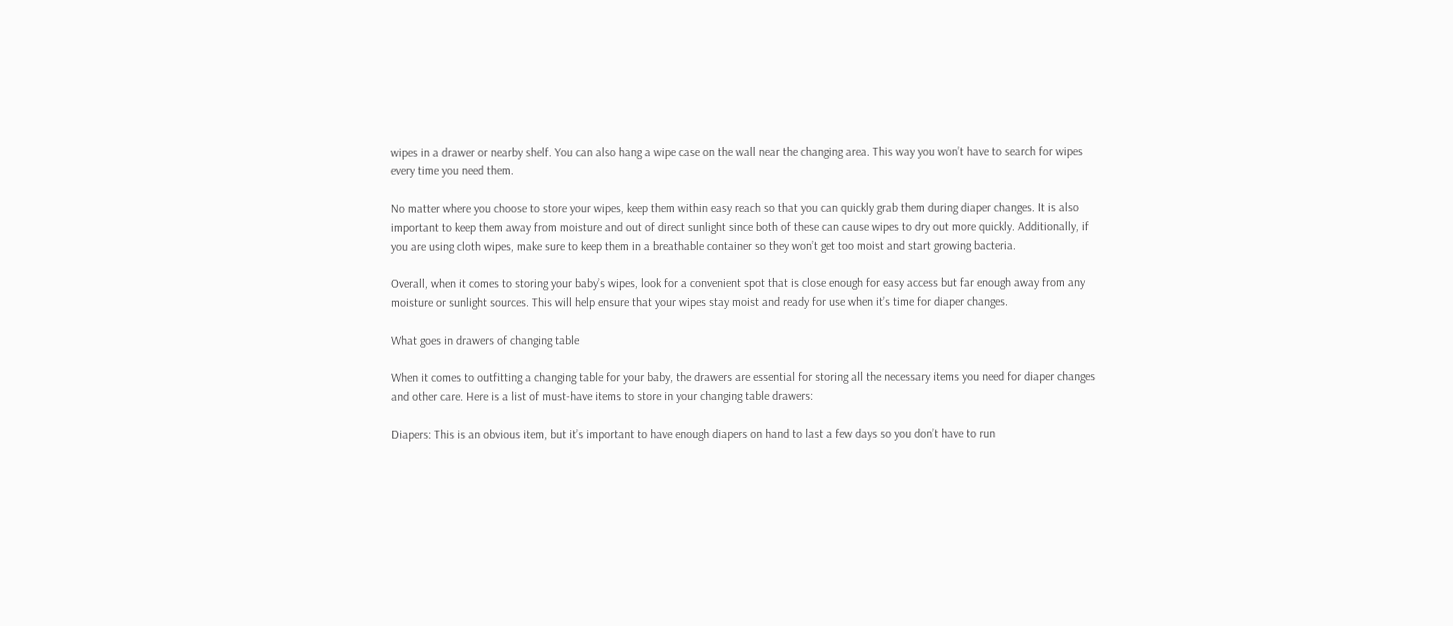wipes in a drawer or nearby shelf. You can also hang a wipe case on the wall near the changing area. This way you won’t have to search for wipes every time you need them.

No matter where you choose to store your wipes, keep them within easy reach so that you can quickly grab them during diaper changes. It is also important to keep them away from moisture and out of direct sunlight since both of these can cause wipes to dry out more quickly. Additionally, if you are using cloth wipes, make sure to keep them in a breathable container so they won’t get too moist and start growing bacteria.

Overall, when it comes to storing your baby’s wipes, look for a convenient spot that is close enough for easy access but far enough away from any moisture or sunlight sources. This will help ensure that your wipes stay moist and ready for use when it’s time for diaper changes.

What goes in drawers of changing table

When it comes to outfitting a changing table for your baby, the drawers are essential for storing all the necessary items you need for diaper changes and other care. Here is a list of must-have items to store in your changing table drawers:

Diapers: This is an obvious item, but it’s important to have enough diapers on hand to last a few days so you don’t have to run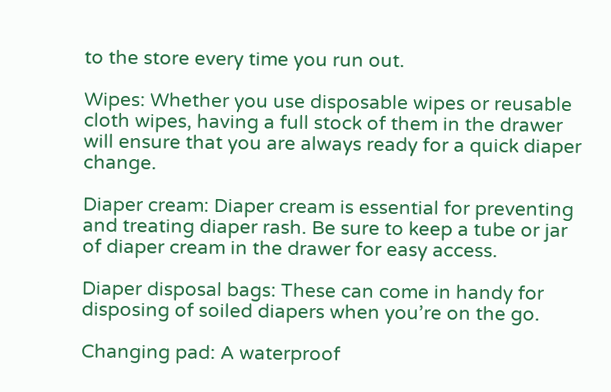to the store every time you run out.

Wipes: Whether you use disposable wipes or reusable cloth wipes, having a full stock of them in the drawer will ensure that you are always ready for a quick diaper change.

Diaper cream: Diaper cream is essential for preventing and treating diaper rash. Be sure to keep a tube or jar of diaper cream in the drawer for easy access.

Diaper disposal bags: These can come in handy for disposing of soiled diapers when you’re on the go.

Changing pad: A waterproof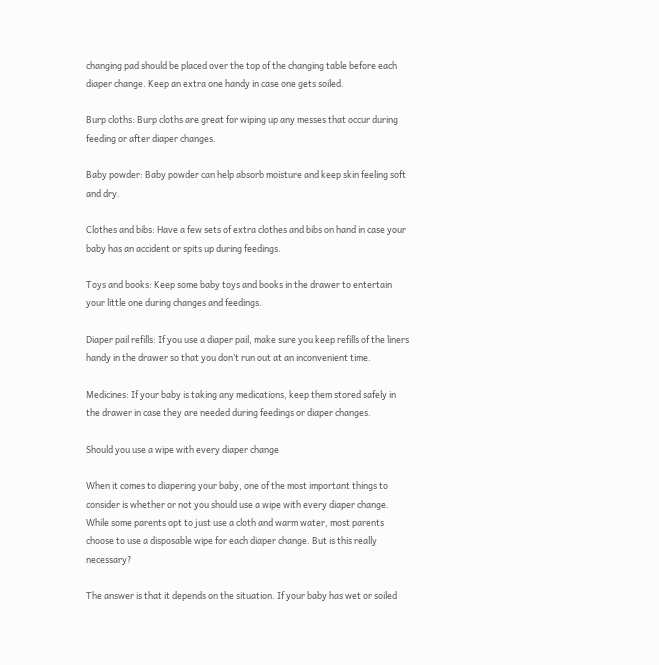changing pad should be placed over the top of the changing table before each diaper change. Keep an extra one handy in case one gets soiled.

Burp cloths: Burp cloths are great for wiping up any messes that occur during feeding or after diaper changes.

Baby powder: Baby powder can help absorb moisture and keep skin feeling soft and dry.

Clothes and bibs: Have a few sets of extra clothes and bibs on hand in case your baby has an accident or spits up during feedings.

Toys and books: Keep some baby toys and books in the drawer to entertain your little one during changes and feedings.

Diaper pail refills: If you use a diaper pail, make sure you keep refills of the liners handy in the drawer so that you don’t run out at an inconvenient time.

Medicines: If your baby is taking any medications, keep them stored safely in the drawer in case they are needed during feedings or diaper changes.

Should you use a wipe with every diaper change

When it comes to diapering your baby, one of the most important things to consider is whether or not you should use a wipe with every diaper change. While some parents opt to just use a cloth and warm water, most parents choose to use a disposable wipe for each diaper change. But is this really necessary?

The answer is that it depends on the situation. If your baby has wet or soiled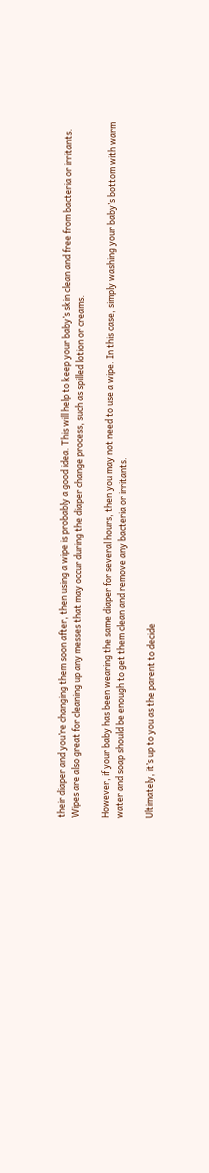their diaper and you’re changing them soon after, then using a wipe is probably a good idea. This will help to keep your baby’s skin clean and free from bacteria or irritants. Wipes are also great for cleaning up any messes that may occur during the diaper change process, such as spilled lotion or creams.

However, if your baby has been wearing the same diaper for several hours, then you may not need to use a wipe. In this case, simply washing your baby’s bottom with warm water and soap should be enough to get them clean and remove any bacteria or irritants.

Ultimately, it’s up to you as the parent to decide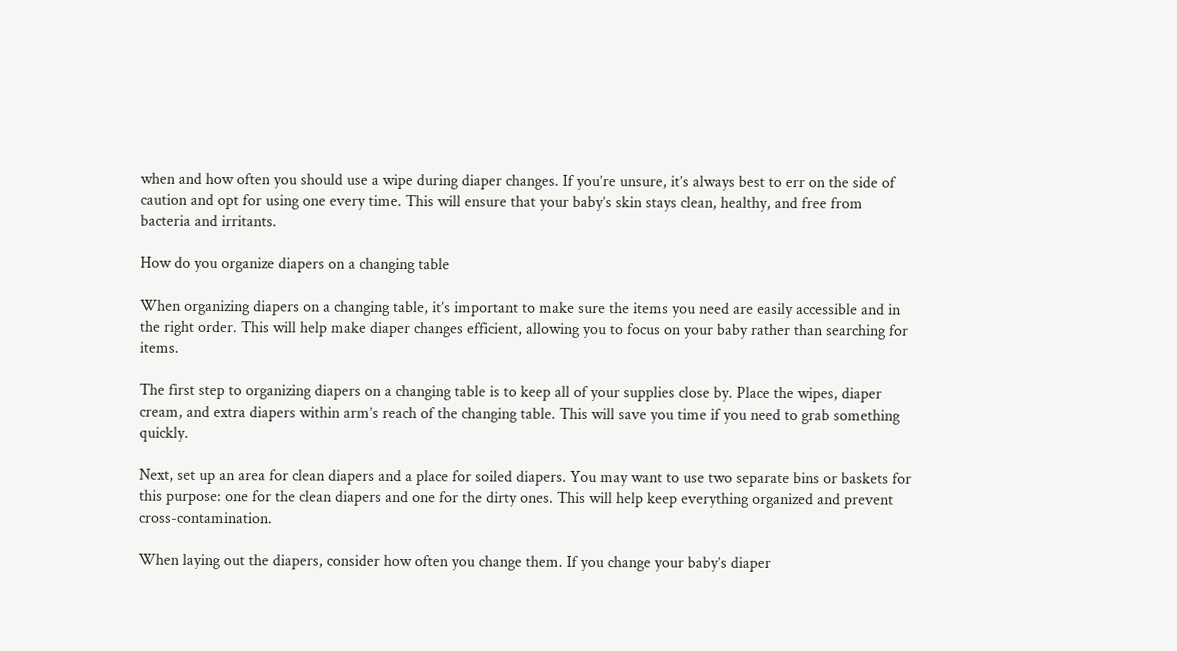when and how often you should use a wipe during diaper changes. If you’re unsure, it’s always best to err on the side of caution and opt for using one every time. This will ensure that your baby’s skin stays clean, healthy, and free from bacteria and irritants.

How do you organize diapers on a changing table

When organizing diapers on a changing table, it’s important to make sure the items you need are easily accessible and in the right order. This will help make diaper changes efficient, allowing you to focus on your baby rather than searching for items.

The first step to organizing diapers on a changing table is to keep all of your supplies close by. Place the wipes, diaper cream, and extra diapers within arm’s reach of the changing table. This will save you time if you need to grab something quickly.

Next, set up an area for clean diapers and a place for soiled diapers. You may want to use two separate bins or baskets for this purpose: one for the clean diapers and one for the dirty ones. This will help keep everything organized and prevent cross-contamination.

When laying out the diapers, consider how often you change them. If you change your baby’s diaper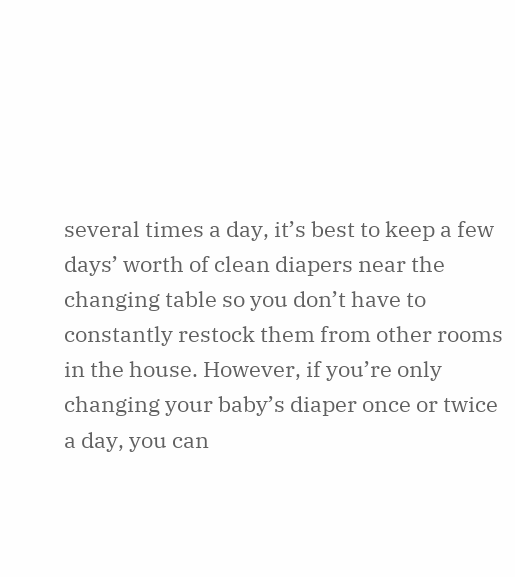several times a day, it’s best to keep a few days’ worth of clean diapers near the changing table so you don’t have to constantly restock them from other rooms in the house. However, if you’re only changing your baby’s diaper once or twice a day, you can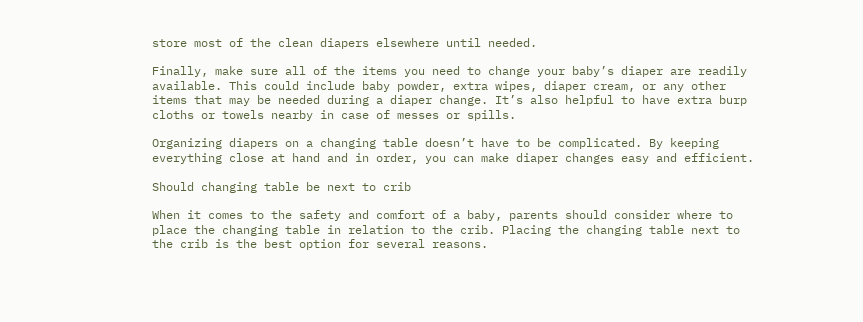store most of the clean diapers elsewhere until needed.

Finally, make sure all of the items you need to change your baby’s diaper are readily available. This could include baby powder, extra wipes, diaper cream, or any other items that may be needed during a diaper change. It’s also helpful to have extra burp cloths or towels nearby in case of messes or spills.

Organizing diapers on a changing table doesn’t have to be complicated. By keeping everything close at hand and in order, you can make diaper changes easy and efficient.

Should changing table be next to crib

When it comes to the safety and comfort of a baby, parents should consider where to place the changing table in relation to the crib. Placing the changing table next to the crib is the best option for several reasons.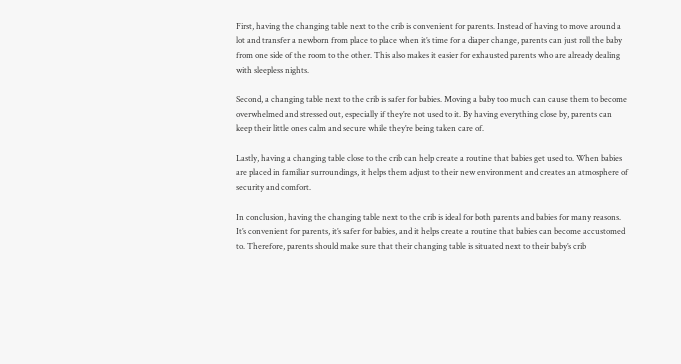First, having the changing table next to the crib is convenient for parents. Instead of having to move around a lot and transfer a newborn from place to place when it’s time for a diaper change, parents can just roll the baby from one side of the room to the other. This also makes it easier for exhausted parents who are already dealing with sleepless nights.

Second, a changing table next to the crib is safer for babies. Moving a baby too much can cause them to become overwhelmed and stressed out, especially if they’re not used to it. By having everything close by, parents can keep their little ones calm and secure while they’re being taken care of.

Lastly, having a changing table close to the crib can help create a routine that babies get used to. When babies are placed in familiar surroundings, it helps them adjust to their new environment and creates an atmosphere of security and comfort.

In conclusion, having the changing table next to the crib is ideal for both parents and babies for many reasons. It’s convenient for parents, it’s safer for babies, and it helps create a routine that babies can become accustomed to. Therefore, parents should make sure that their changing table is situated next to their baby’s crib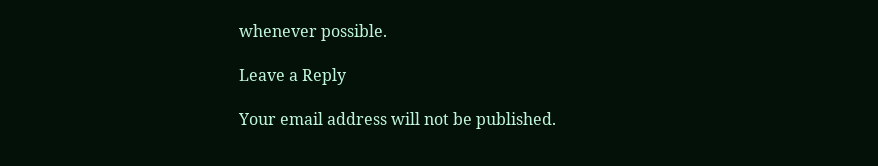whenever possible.

Leave a Reply

Your email address will not be published.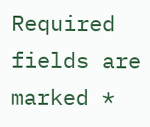Required fields are marked *